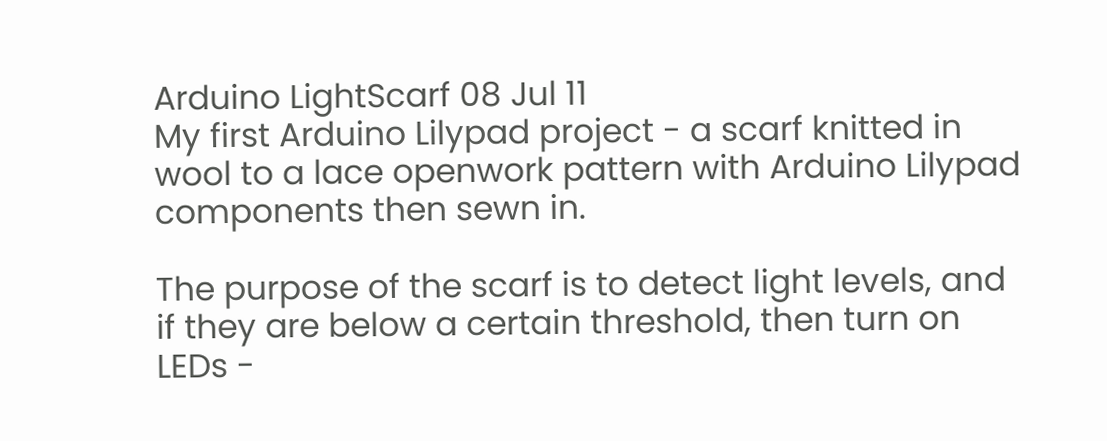Arduino LightScarf 08 Jul 11
My first Arduino Lilypad project - a scarf knitted in wool to a lace openwork pattern with Arduino Lilypad components then sewn in.

The purpose of the scarf is to detect light levels, and if they are below a certain threshold, then turn on LEDs -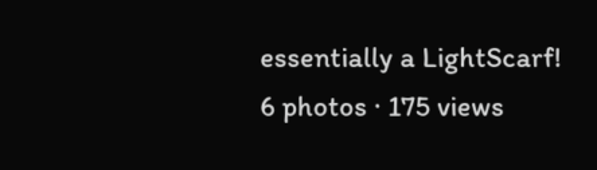essentially a LightScarf!
6 photos · 175 views